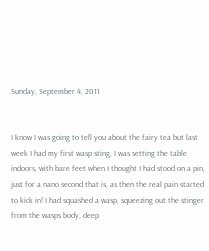Sunday, September 4, 2011


I know I was going to tell you about the fairy tea but last week I had my first wasp sting, I was setting the table indoors, with bare feet when I thought I had stood on a pin, just for a nano second that is, as then the real pain started to kick in! I had squashed a wasp, squeezing out the stinger from the wasps body, deep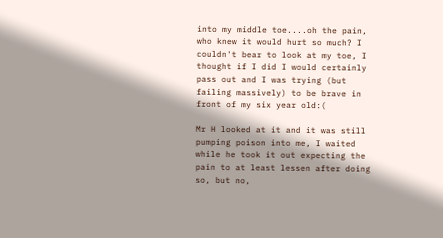into my middle toe....oh the pain, who knew it would hurt so much? I couldn't bear to look at my toe, I thought if I did I would certainly pass out and I was trying (but failing massively) to be brave in front of my six year old:(

Mr H looked at it and it was still pumping poison into me, I waited while he took it out expecting the pain to at least lessen after doing so, but no,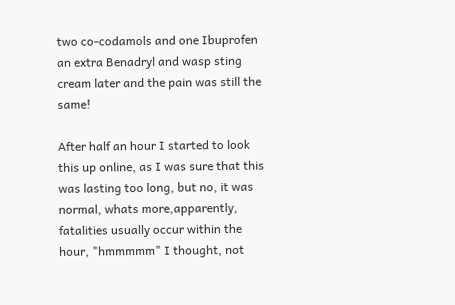two co-codamols and one Ibuprofen an extra Benadryl and wasp sting cream later and the pain was still the same!

After half an hour I started to look this up online, as I was sure that this was lasting too long, but no, it was normal, whats more,apparently, fatalities usually occur within the hour, "hmmmmm" I thought, not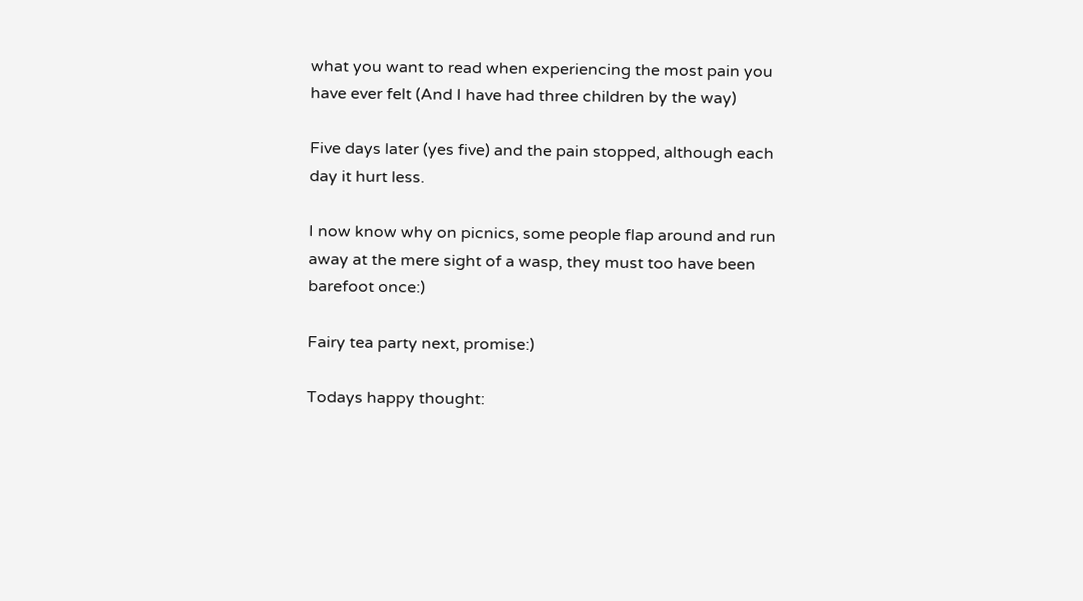what you want to read when experiencing the most pain you have ever felt (And I have had three children by the way)

Five days later (yes five) and the pain stopped, although each day it hurt less.

I now know why on picnics, some people flap around and run away at the mere sight of a wasp, they must too have been barefoot once:)

Fairy tea party next, promise:)

Todays happy thought: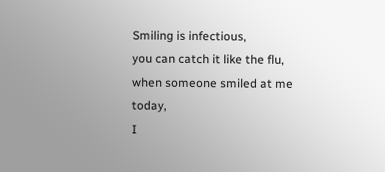Smiling is infectious,
you can catch it like the flu,
when someone smiled at me today,
I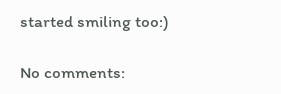started smiling too:)

No comments: